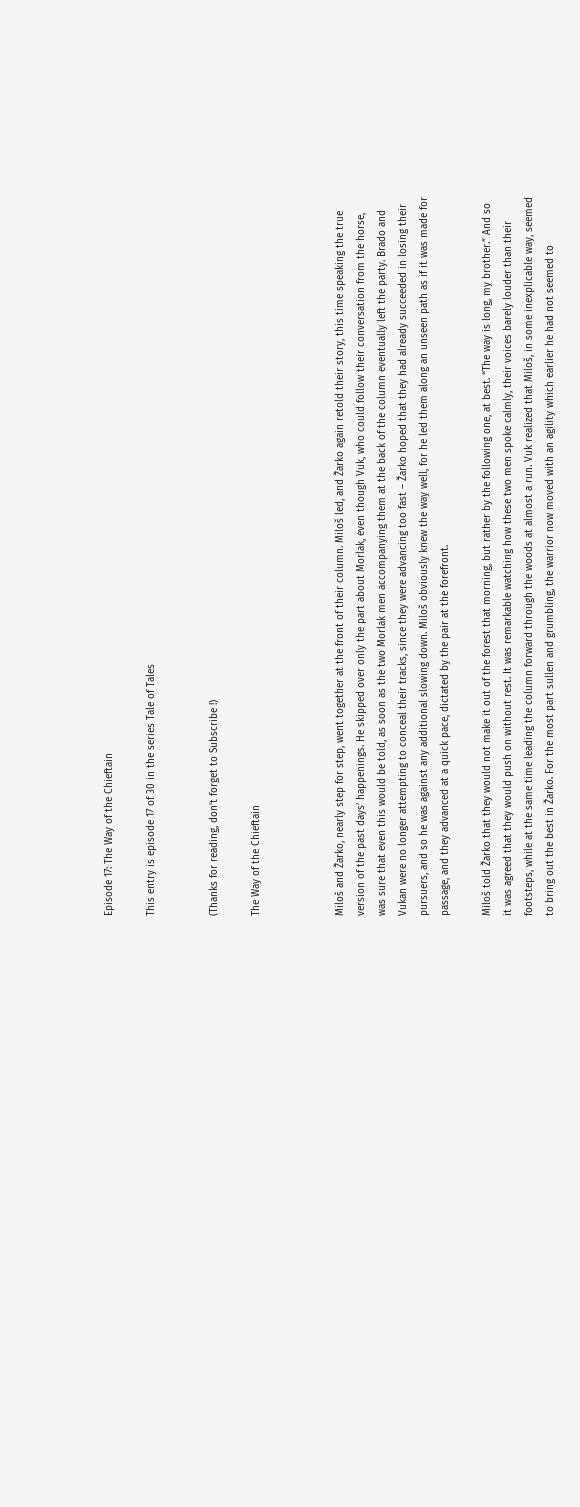Episode 17: The Way of the Chieftain

This entry is episode 17 of 30 in the series Tale of Tales


(Thanks for reading, don’t forget to Subscribe !)

The Way of the Chieftain



Miloš and Žarko, nearly step for step, went together at the front of their column. Miloš led, and Žarko again retold their story, this time speaking the true version of the past days’ happenings. He skipped over only the part about Morlak, even though Vuk, who could follow their conversation from the horse, was sure that even this would be told, as soon as the two Morlak men accompanying them at the back of the column eventually left the party. Brado and Vukan were no longer attempting to conceal their tracks, since they were advancing too fast – Žarko hoped that they had already succeeded in losing their pursuers, and so he was against any additional slowing down. Miloš obviously knew the way well, for he led them along an unseen path as if it was made for passage, and they advanced at a quick pace, dictated by the pair at the forefront.

Miloš told Žarko that they would not make it out of the forest that morning, but rather by the following one, at best. “The way is long, my brother.” And so it was agreed that they would push on without rest. It was remarkable watching how these two men spoke calmly, their voices barely louder than their footsteps, while at the same time leading the column forward through the woods at almost a run. Vuk realized that Miloš, in some inexplicable way, seemed to bring out the best in Žarko. For the most part sullen and grumbling, the warrior now moved with an agility which earlier he had not seemed to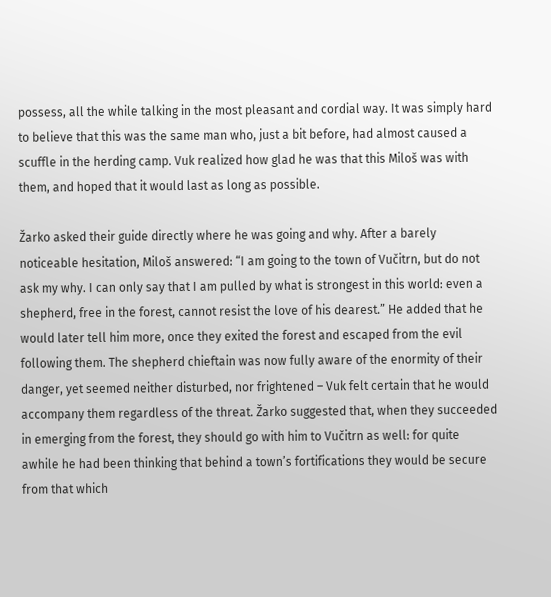possess, all the while talking in the most pleasant and cordial way. It was simply hard to believe that this was the same man who, just a bit before, had almost caused a scuffle in the herding camp. Vuk realized how glad he was that this Miloš was with them, and hoped that it would last as long as possible.

Žarko asked their guide directly where he was going and why. After a barely noticeable hesitation, Miloš answered: “I am going to the town of Vučitrn, but do not ask my why. I can only say that I am pulled by what is strongest in this world: even a shepherd, free in the forest, cannot resist the love of his dearest.” He added that he would later tell him more, once they exited the forest and escaped from the evil following them. The shepherd chieftain was now fully aware of the enormity of their danger, yet seemed neither disturbed, nor frightened – Vuk felt certain that he would accompany them regardless of the threat. Žarko suggested that, when they succeeded in emerging from the forest, they should go with him to Vučitrn as well: for quite awhile he had been thinking that behind a town’s fortifications they would be secure from that which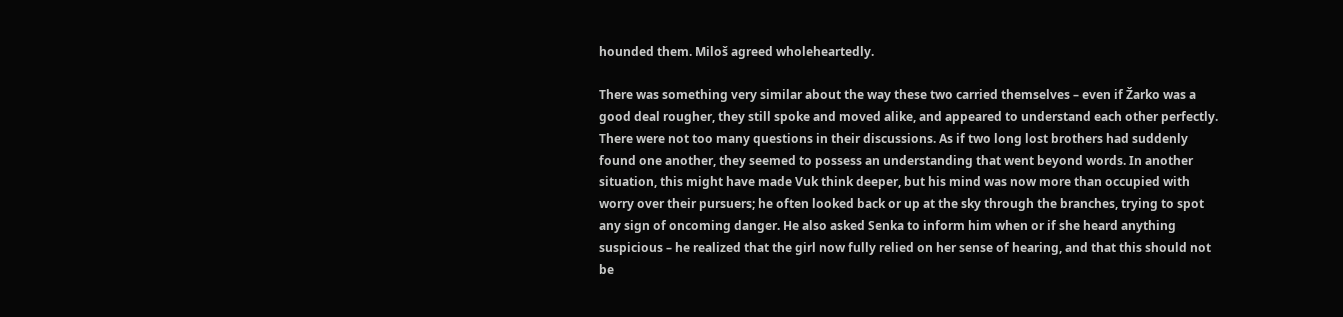hounded them. Miloš agreed wholeheartedly.

There was something very similar about the way these two carried themselves – even if Žarko was a good deal rougher, they still spoke and moved alike, and appeared to understand each other perfectly. There were not too many questions in their discussions. As if two long lost brothers had suddenly found one another, they seemed to possess an understanding that went beyond words. In another situation, this might have made Vuk think deeper, but his mind was now more than occupied with worry over their pursuers; he often looked back or up at the sky through the branches, trying to spot any sign of oncoming danger. He also asked Senka to inform him when or if she heard anything suspicious – he realized that the girl now fully relied on her sense of hearing, and that this should not be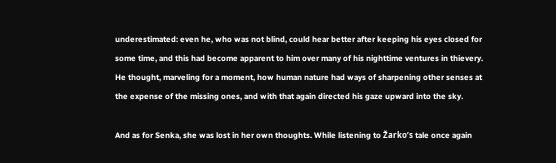underestimated: even he, who was not blind, could hear better after keeping his eyes closed for some time, and this had become apparent to him over many of his nighttime ventures in thievery. He thought, marveling for a moment, how human nature had ways of sharpening other senses at the expense of the missing ones, and with that again directed his gaze upward into the sky.

And as for Senka, she was lost in her own thoughts. While listening to Žarko’s tale once again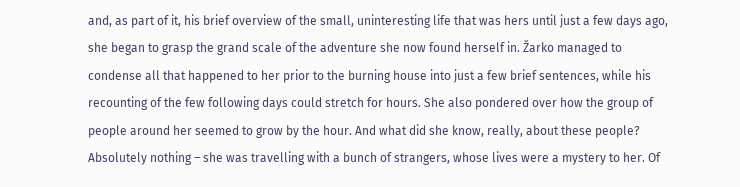and, as part of it, his brief overview of the small, uninteresting life that was hers until just a few days ago, she began to grasp the grand scale of the adventure she now found herself in. Žarko managed to condense all that happened to her prior to the burning house into just a few brief sentences, while his recounting of the few following days could stretch for hours. She also pondered over how the group of people around her seemed to grow by the hour. And what did she know, really, about these people? Absolutely nothing – she was travelling with a bunch of strangers, whose lives were a mystery to her. Of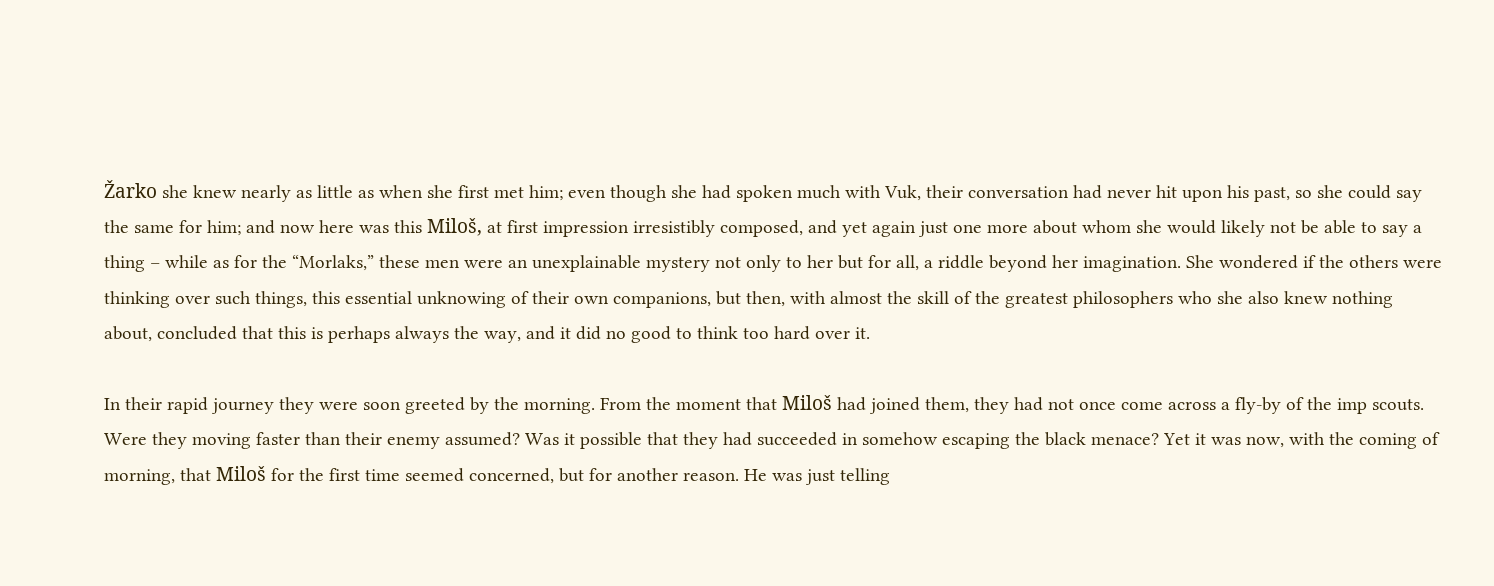Žarko she knew nearly as little as when she first met him; even though she had spoken much with Vuk, their conversation had never hit upon his past, so she could say the same for him; and now here was this Miloš, at first impression irresistibly composed, and yet again just one more about whom she would likely not be able to say a thing – while as for the “Morlaks,” these men were an unexplainable mystery not only to her but for all, a riddle beyond her imagination. She wondered if the others were thinking over such things, this essential unknowing of their own companions, but then, with almost the skill of the greatest philosophers who she also knew nothing about, concluded that this is perhaps always the way, and it did no good to think too hard over it.

In their rapid journey they were soon greeted by the morning. From the moment that Miloš had joined them, they had not once come across a fly-by of the imp scouts. Were they moving faster than their enemy assumed? Was it possible that they had succeeded in somehow escaping the black menace? Yet it was now, with the coming of morning, that Miloš for the first time seemed concerned, but for another reason. He was just telling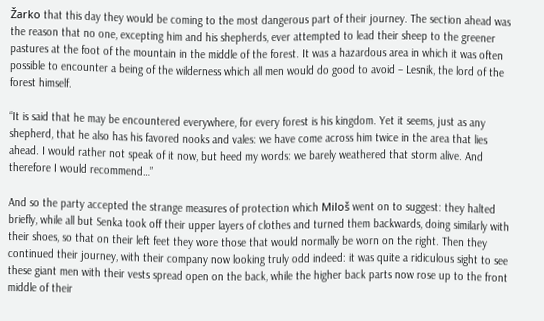Žarko that this day they would be coming to the most dangerous part of their journey. The section ahead was the reason that no one, excepting him and his shepherds, ever attempted to lead their sheep to the greener pastures at the foot of the mountain in the middle of the forest. It was a hazardous area in which it was often possible to encounter a being of the wilderness which all men would do good to avoid – Lesnik, the lord of the forest himself.

“It is said that he may be encountered everywhere, for every forest is his kingdom. Yet it seems, just as any shepherd, that he also has his favored nooks and vales: we have come across him twice in the area that lies ahead. I would rather not speak of it now, but heed my words: we barely weathered that storm alive. And therefore I would recommend…”

And so the party accepted the strange measures of protection which Miloš went on to suggest: they halted briefly, while all but Senka took off their upper layers of clothes and turned them backwards, doing similarly with their shoes, so that on their left feet they wore those that would normally be worn on the right. Then they continued their journey, with their company now looking truly odd indeed: it was quite a ridiculous sight to see these giant men with their vests spread open on the back, while the higher back parts now rose up to the front middle of their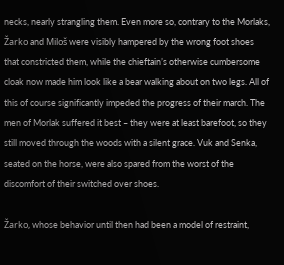necks, nearly strangling them. Even more so, contrary to the Morlaks, Žarko and Miloš were visibly hampered by the wrong foot shoes that constricted them, while the chieftain’s otherwise cumbersome cloak now made him look like a bear walking about on two legs. All of this of course significantly impeded the progress of their march. The men of Morlak suffered it best – they were at least barefoot, so they still moved through the woods with a silent grace. Vuk and Senka, seated on the horse, were also spared from the worst of the discomfort of their switched over shoes.

Žarko, whose behavior until then had been a model of restraint,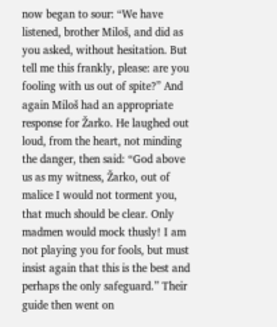now began to sour: “We have listened, brother Miloš, and did as you asked, without hesitation. But tell me this frankly, please: are you fooling with us out of spite?” And again Miloš had an appropriate response for Žarko. He laughed out loud, from the heart, not minding the danger, then said: “God above us as my witness, Žarko, out of malice I would not torment you, that much should be clear. Only madmen would mock thusly! I am not playing you for fools, but must insist again that this is the best and perhaps the only safeguard.” Their guide then went on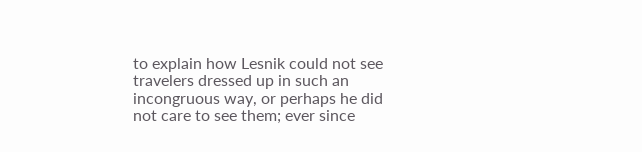to explain how Lesnik could not see travelers dressed up in such an incongruous way, or perhaps he did not care to see them; ever since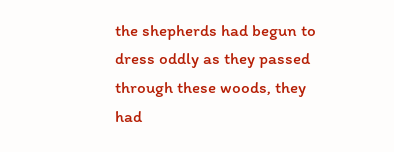the shepherds had begun to dress oddly as they passed through these woods, they had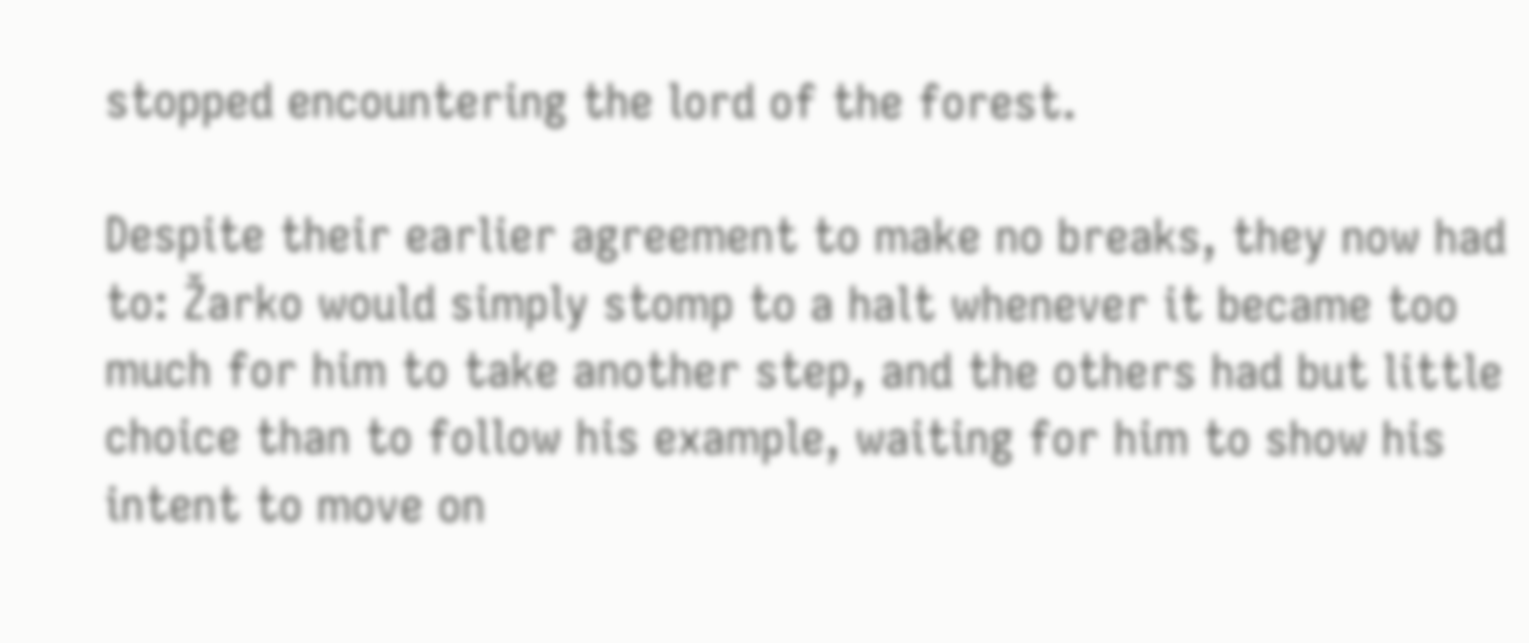stopped encountering the lord of the forest.

Despite their earlier agreement to make no breaks, they now had to: Žarko would simply stomp to a halt whenever it became too much for him to take another step, and the others had but little choice than to follow his example, waiting for him to show his intent to move on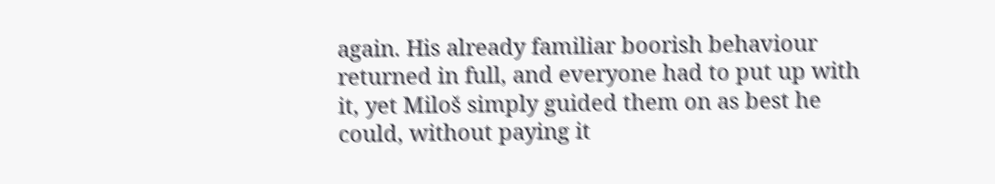again. His already familiar boorish behaviour returned in full, and everyone had to put up with it, yet Miloš simply guided them on as best he could, without paying it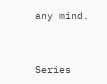any mind.


Series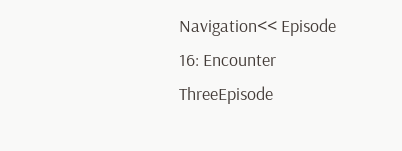Navigation<< Episode 16: Encounter ThreeEpisode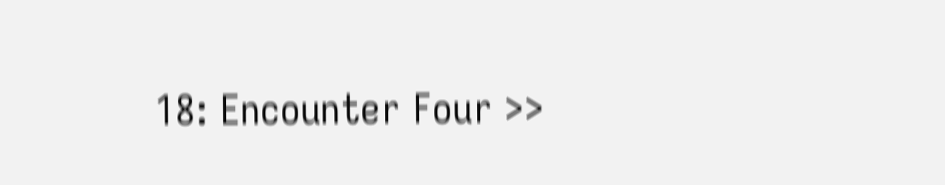18: Encounter Four >>